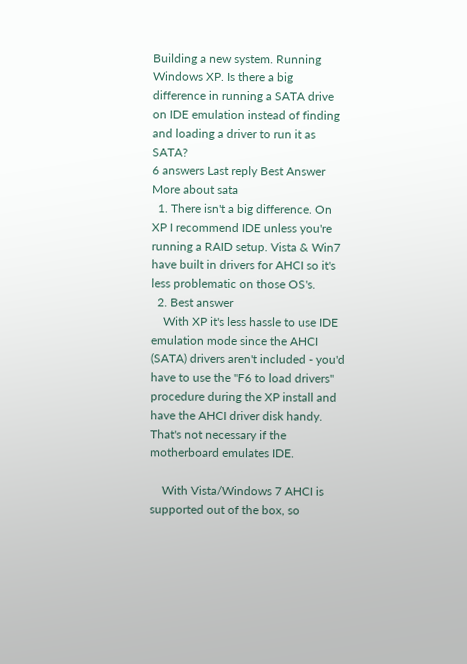Building a new system. Running Windows XP. Is there a big difference in running a SATA drive on IDE emulation instead of finding and loading a driver to run it as SATA?
6 answers Last reply Best Answer
More about sata
  1. There isn't a big difference. On XP I recommend IDE unless you're running a RAID setup. Vista & Win7 have built in drivers for AHCI so it's less problematic on those OS's.
  2. Best answer
    With XP it's less hassle to use IDE emulation mode since the AHCI (SATA) drivers aren't included - you'd have to use the "F6 to load drivers" procedure during the XP install and have the AHCI driver disk handy. That's not necessary if the motherboard emulates IDE.

    With Vista/Windows 7 AHCI is supported out of the box, so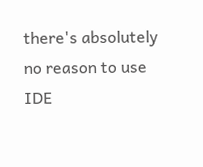there's absolutely no reason to use IDE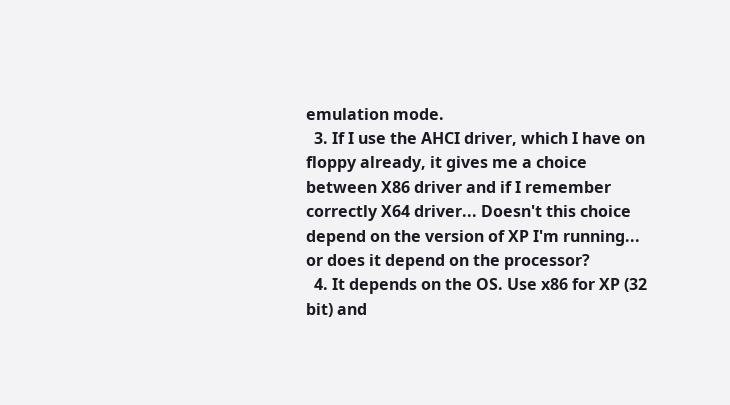emulation mode.
  3. If I use the AHCI driver, which I have on floppy already, it gives me a choice between X86 driver and if I remember correctly X64 driver... Doesn't this choice depend on the version of XP I'm running... or does it depend on the processor?
  4. It depends on the OS. Use x86 for XP (32 bit) and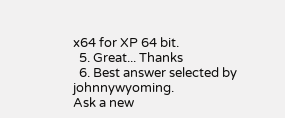x64 for XP 64 bit.
  5. Great... Thanks
  6. Best answer selected by johnnywyoming.
Ask a new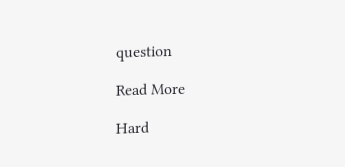question

Read More

Hard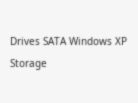Drives SATA Windows XP Storage